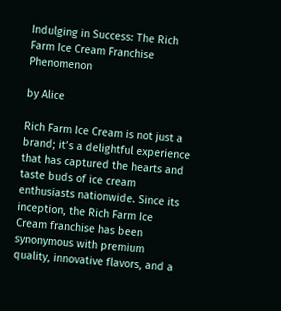Indulging in Success: The Rich Farm Ice Cream Franchise Phenomenon

by Alice

Rich Farm Ice Cream is not just a brand; it’s a delightful experience that has captured the hearts and taste buds of ice cream enthusiasts nationwide. Since its inception, the Rich Farm Ice Cream franchise has been synonymous with premium quality, innovative flavors, and a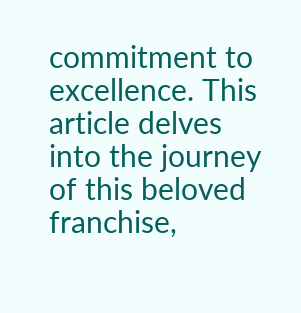commitment to excellence. This article delves into the journey of this beloved franchise,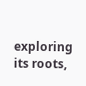exploring its roots,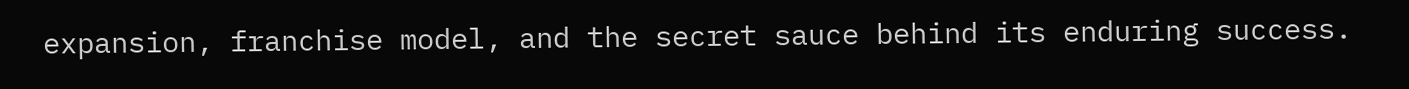expansion, franchise model, and the secret sauce behind its enduring success.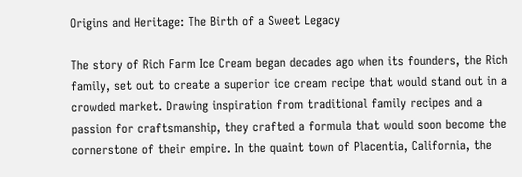Origins and Heritage: The Birth of a Sweet Legacy

The story of Rich Farm Ice Cream began decades ago when its founders, the Rich family, set out to create a superior ice cream recipe that would stand out in a crowded market. Drawing inspiration from traditional family recipes and a passion for craftsmanship, they crafted a formula that would soon become the cornerstone of their empire. In the quaint town of Placentia, California, the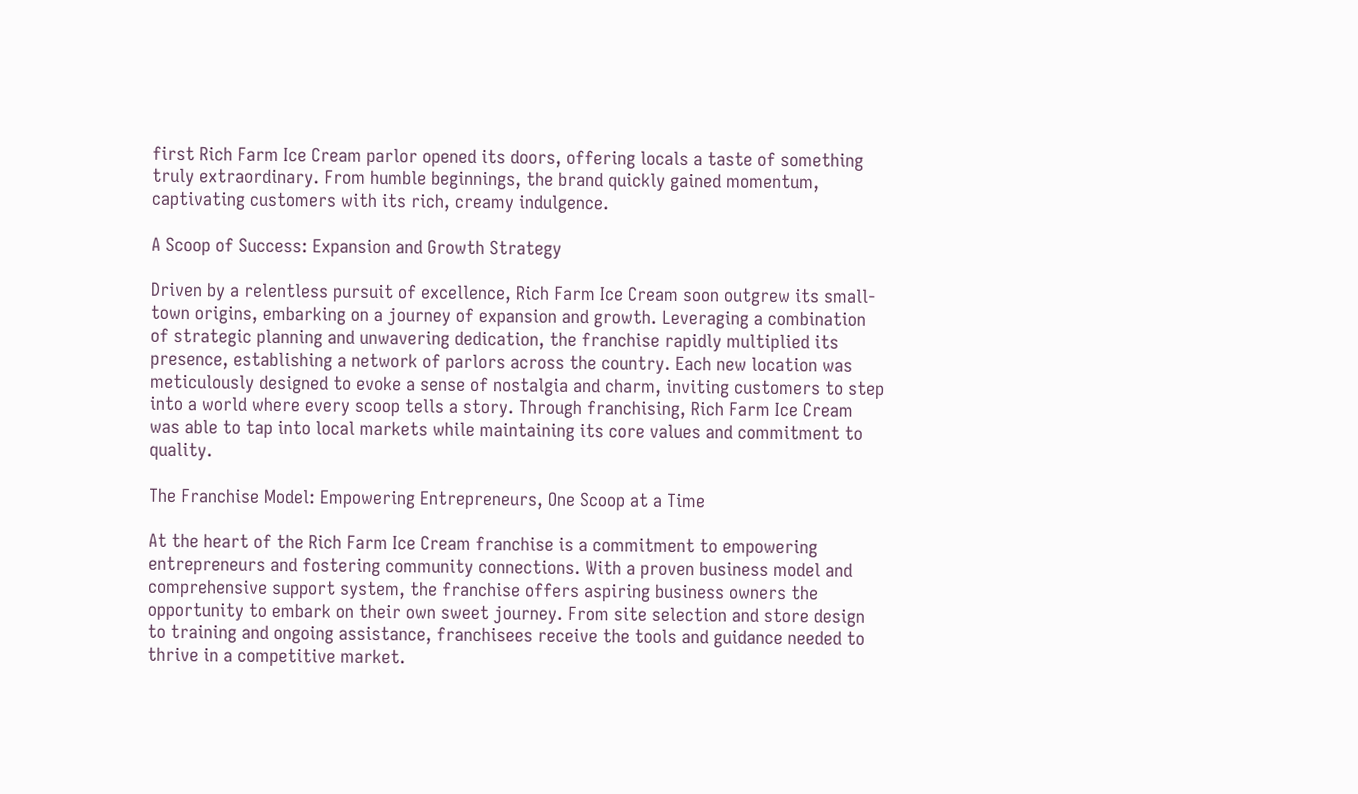first Rich Farm Ice Cream parlor opened its doors, offering locals a taste of something truly extraordinary. From humble beginnings, the brand quickly gained momentum, captivating customers with its rich, creamy indulgence.

A Scoop of Success: Expansion and Growth Strategy

Driven by a relentless pursuit of excellence, Rich Farm Ice Cream soon outgrew its small-town origins, embarking on a journey of expansion and growth. Leveraging a combination of strategic planning and unwavering dedication, the franchise rapidly multiplied its presence, establishing a network of parlors across the country. Each new location was meticulously designed to evoke a sense of nostalgia and charm, inviting customers to step into a world where every scoop tells a story. Through franchising, Rich Farm Ice Cream was able to tap into local markets while maintaining its core values and commitment to quality.

The Franchise Model: Empowering Entrepreneurs, One Scoop at a Time

At the heart of the Rich Farm Ice Cream franchise is a commitment to empowering entrepreneurs and fostering community connections. With a proven business model and comprehensive support system, the franchise offers aspiring business owners the opportunity to embark on their own sweet journey. From site selection and store design to training and ongoing assistance, franchisees receive the tools and guidance needed to thrive in a competitive market.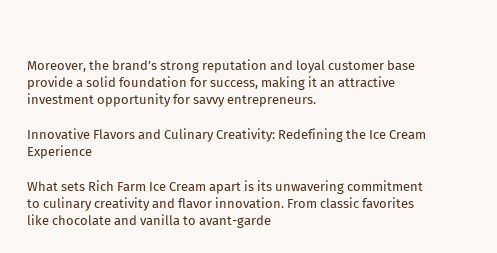Moreover, the brand’s strong reputation and loyal customer base provide a solid foundation for success, making it an attractive investment opportunity for savvy entrepreneurs.

Innovative Flavors and Culinary Creativity: Redefining the Ice Cream Experience

What sets Rich Farm Ice Cream apart is its unwavering commitment to culinary creativity and flavor innovation. From classic favorites like chocolate and vanilla to avant-garde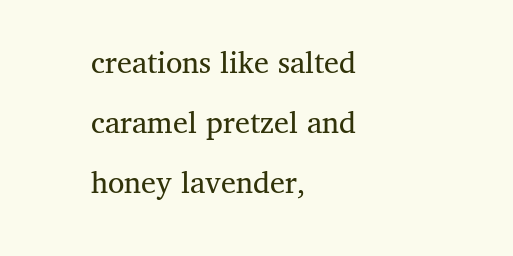creations like salted caramel pretzel and honey lavender,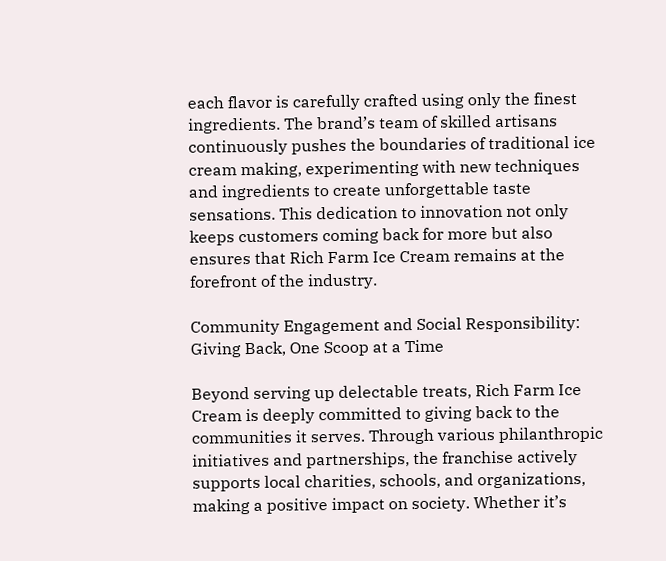each flavor is carefully crafted using only the finest ingredients. The brand’s team of skilled artisans continuously pushes the boundaries of traditional ice cream making, experimenting with new techniques and ingredients to create unforgettable taste sensations. This dedication to innovation not only keeps customers coming back for more but also ensures that Rich Farm Ice Cream remains at the forefront of the industry.

Community Engagement and Social Responsibility: Giving Back, One Scoop at a Time

Beyond serving up delectable treats, Rich Farm Ice Cream is deeply committed to giving back to the communities it serves. Through various philanthropic initiatives and partnerships, the franchise actively supports local charities, schools, and organizations, making a positive impact on society. Whether it’s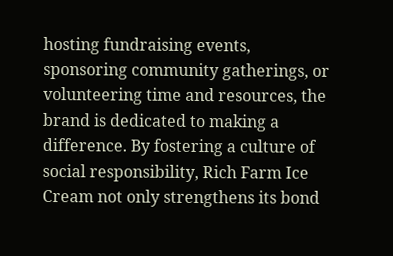hosting fundraising events, sponsoring community gatherings, or volunteering time and resources, the brand is dedicated to making a difference. By fostering a culture of social responsibility, Rich Farm Ice Cream not only strengthens its bond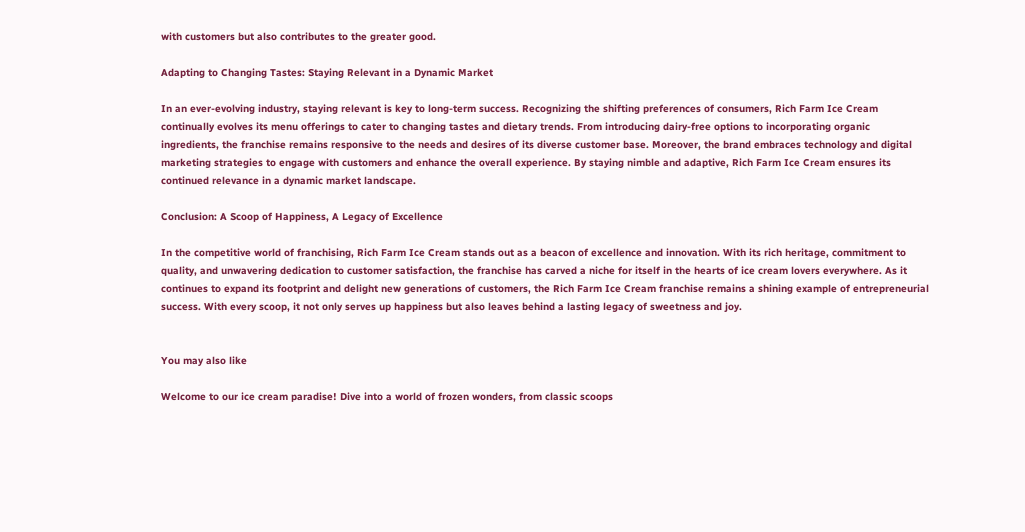with customers but also contributes to the greater good.

Adapting to Changing Tastes: Staying Relevant in a Dynamic Market

In an ever-evolving industry, staying relevant is key to long-term success. Recognizing the shifting preferences of consumers, Rich Farm Ice Cream continually evolves its menu offerings to cater to changing tastes and dietary trends. From introducing dairy-free options to incorporating organic ingredients, the franchise remains responsive to the needs and desires of its diverse customer base. Moreover, the brand embraces technology and digital marketing strategies to engage with customers and enhance the overall experience. By staying nimble and adaptive, Rich Farm Ice Cream ensures its continued relevance in a dynamic market landscape.

Conclusion: A Scoop of Happiness, A Legacy of Excellence

In the competitive world of franchising, Rich Farm Ice Cream stands out as a beacon of excellence and innovation. With its rich heritage, commitment to quality, and unwavering dedication to customer satisfaction, the franchise has carved a niche for itself in the hearts of ice cream lovers everywhere. As it continues to expand its footprint and delight new generations of customers, the Rich Farm Ice Cream franchise remains a shining example of entrepreneurial success. With every scoop, it not only serves up happiness but also leaves behind a lasting legacy of sweetness and joy.


You may also like

Welcome to our ice cream paradise! Dive into a world of frozen wonders, from classic scoops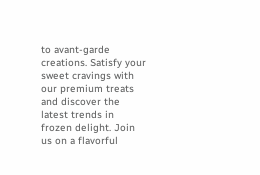to avant-garde creations. Satisfy your sweet cravings with our premium treats and discover the latest trends in frozen delight. Join us on a flavorful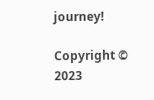journey!

Copyright © 2023